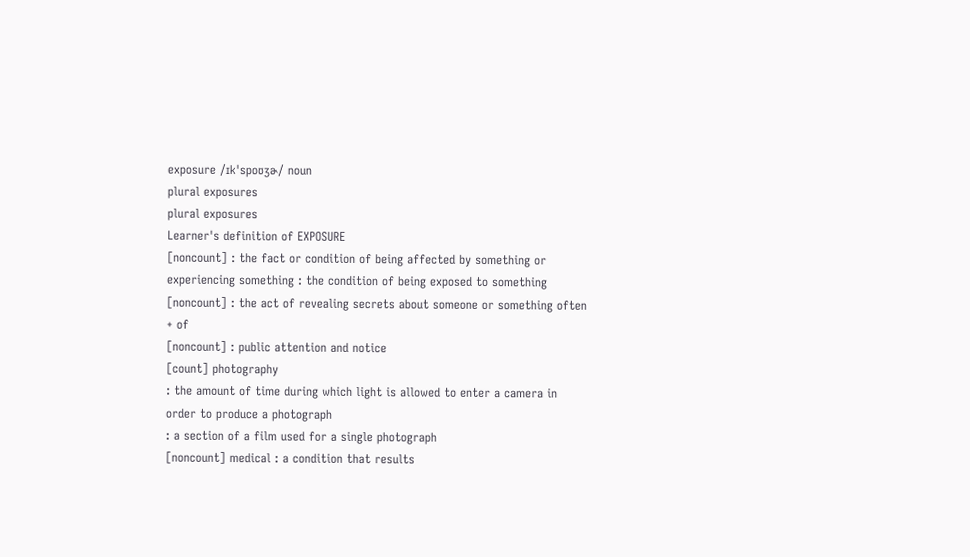exposure /ɪkˈspoʊʒɚ/ noun
plural exposures
plural exposures
Learner's definition of EXPOSURE
[noncount] : the fact or condition of being affected by something or experiencing something : the condition of being exposed to something
[noncount] : the act of revealing secrets about someone or something often + of
[noncount] : public attention and notice
[count] photography
: the amount of time during which light is allowed to enter a camera in order to produce a photograph
: a section of a film used for a single photograph
[noncount] medical : a condition that results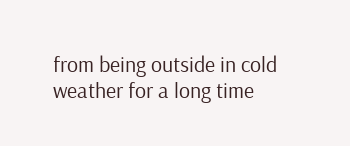from being outside in cold weather for a long time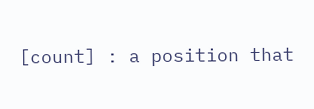[count] : a position that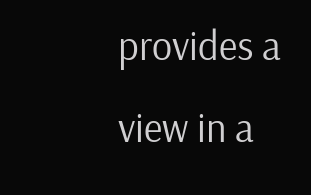provides a view in a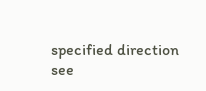specified direction
see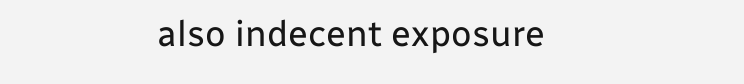also indecent exposure